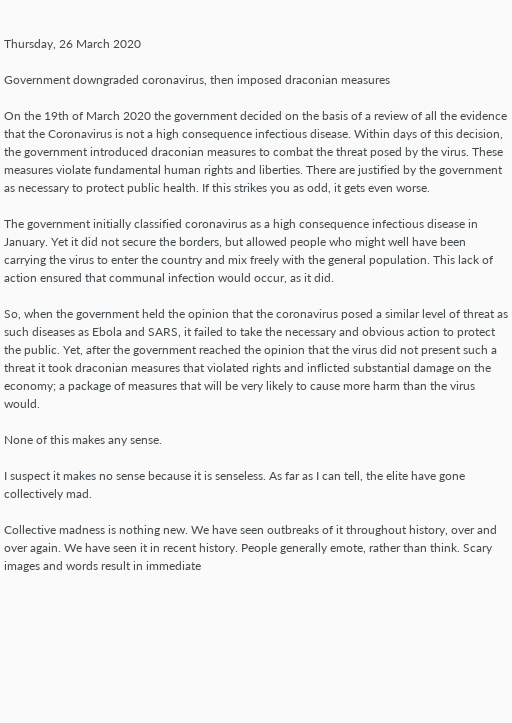Thursday, 26 March 2020

Government downgraded coronavirus, then imposed draconian measures

On the 19th of March 2020 the government decided on the basis of a review of all the evidence that the Coronavirus is not a high consequence infectious disease. Within days of this decision, the government introduced draconian measures to combat the threat posed by the virus. These measures violate fundamental human rights and liberties. There are justified by the government as necessary to protect public health. If this strikes you as odd, it gets even worse.

The government initially classified coronavirus as a high consequence infectious disease in January. Yet it did not secure the borders, but allowed people who might well have been carrying the virus to enter the country and mix freely with the general population. This lack of action ensured that communal infection would occur, as it did.

So, when the government held the opinion that the coronavirus posed a similar level of threat as such diseases as Ebola and SARS, it failed to take the necessary and obvious action to protect the public. Yet, after the government reached the opinion that the virus did not present such a threat it took draconian measures that violated rights and inflicted substantial damage on the economy; a package of measures that will be very likely to cause more harm than the virus would.

None of this makes any sense.

I suspect it makes no sense because it is senseless. As far as I can tell, the elite have gone collectively mad.

Collective madness is nothing new. We have seen outbreaks of it throughout history, over and over again. We have seen it in recent history. People generally emote, rather than think. Scary images and words result in immediate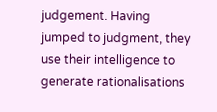judgement. Having jumped to judgment, they use their intelligence to generate rationalisations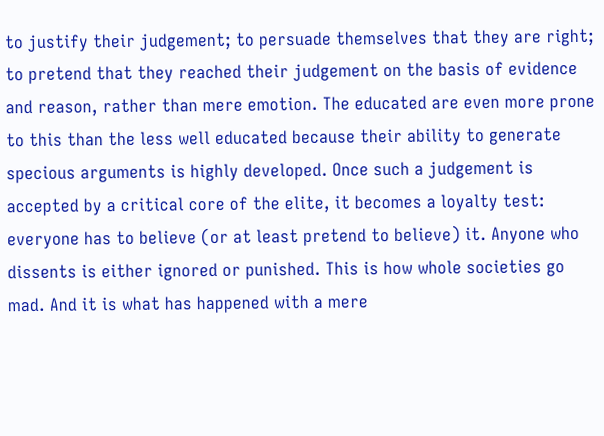to justify their judgement; to persuade themselves that they are right; to pretend that they reached their judgement on the basis of evidence and reason, rather than mere emotion. The educated are even more prone to this than the less well educated because their ability to generate specious arguments is highly developed. Once such a judgement is accepted by a critical core of the elite, it becomes a loyalty test: everyone has to believe (or at least pretend to believe) it. Anyone who dissents is either ignored or punished. This is how whole societies go mad. And it is what has happened with a mere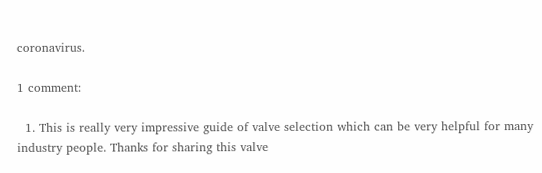coronavirus.

1 comment:

  1. This is really very impressive guide of valve selection which can be very helpful for many industry people. Thanks for sharing this valve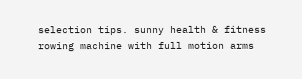selection tips. sunny health & fitness rowing machine with full motion arms